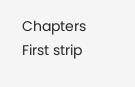Chapters First strip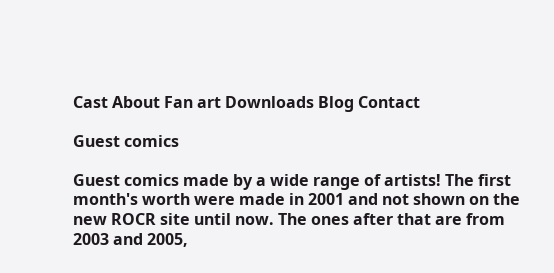Cast About Fan art Downloads Blog Contact

Guest comics

Guest comics made by a wide range of artists! The first month's worth were made in 2001 and not shown on the new ROCR site until now. The ones after that are from 2003 and 2005,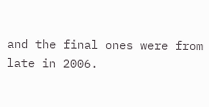and the final ones were from late in 2006.